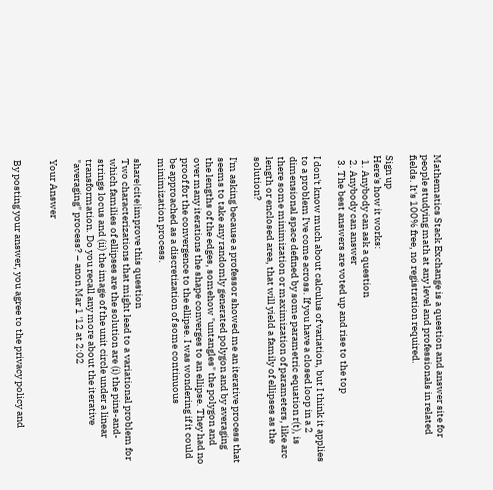Mathematics Stack Exchange is a question and answer site for people studying math at any level and professionals in related fields. It's 100% free, no registration required.

Sign up
Here's how it works:
  1. Anybody can ask a question
  2. Anybody can answer
  3. The best answers are voted up and rise to the top

I don't know much about calculus of variation, but I think it applies to a problem I've come across. If you have a closed loop in a 2 dimensional space defined by some parametric equation r(t), is there some minimization or maximization of parameters, like arc length or enclosed area, that will yield a family of ellipses as the solution?

I'm asking because a professor showed me an iterative process that seems to take any randomly generated polygon and by averaging the lengths of the edges, somehow "untangles" the polygon and over many iterations the shape converges to an ellipse. They had no proof for the convergence to the ellipse. I was wondering if it could be approached as a discretization of some continuous minimization process.

share|cite|improve this question
Two characterizations that might lead to a variational problem for which families of ellipses are the solution are (i) the pins-and-strings locus and (ii) the image of the unit circle under a linear transformation. Do you recall any more about the iterative "averaging" process? – anon Mar 1 '12 at 2:02

Your Answer


By posting your answer, you agree to the privacy policy and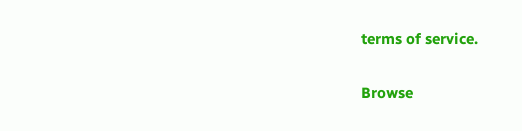terms of service.

Browse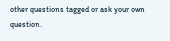other questions tagged or ask your own question.